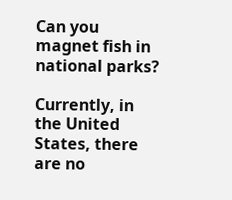Can you magnet fish in national parks?

Currently, in the United States, there are no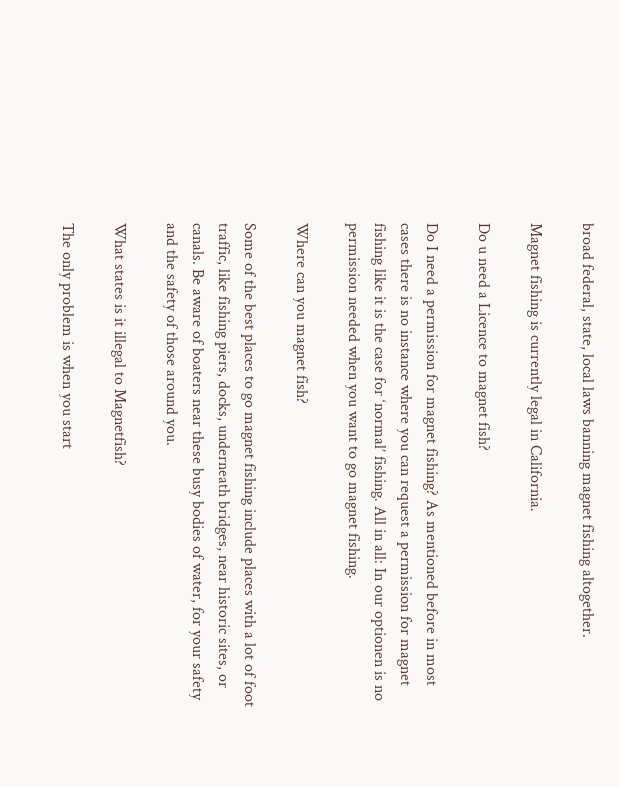broad federal, state, local laws banning magnet fishing altogether.

Magnet fishing is currently legal in California.

Do u need a Licence to magnet fish?

Do I need a permission for magnet fishing? As mentioned before in most cases there is no instance where you can request a permission for magnet fishing like it is the case for ‘normal’ fishing. All in all: In our optionen is no permission needed when you want to go magnet fishing.

Where can you magnet fish?

Some of the best places to go magnet fishing include places with a lot of foot traffic, like fishing piers, docks, underneath bridges, near historic sites, or canals. Be aware of boaters near these busy bodies of water, for your safety and the safety of those around you.

What states is it illegal to Magnetfish?

The only problem is when you start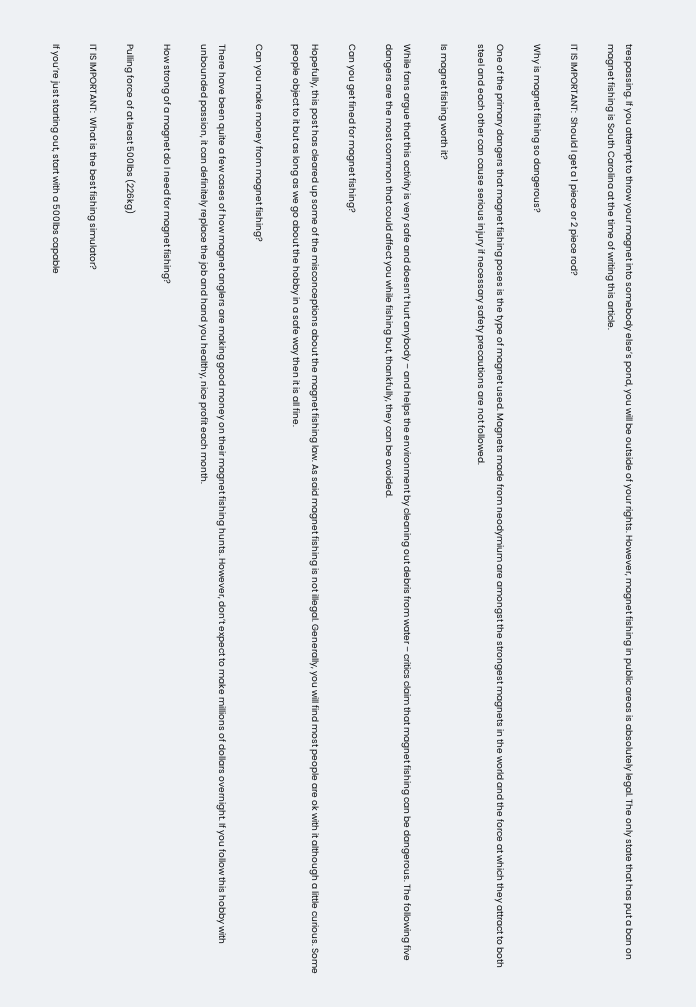trespassing. If you attempt to throw your magnet into somebody else’s pond, you will be outside of your rights. However, magnet fishing in public areas is absolutely legal. The only state that has put a ban on magnet fishing is South Carolina at the time of writing this article.

IT IS IMPORTANT:  Should I get a 1 piece or 2 piece rod?

Why is magnet fishing so dangerous?

One of the primary dangers that magnet fishing poses is the type of magnet used. Magnets made from neodymium are amongst the strongest magnets in the world and the force at which they attract to both steel and each other can cause serious injury if necessary safety precautions are not followed.

Is magnet fishing worth it?

While fans argue that this activity is very safe and doesn’t hurt anybody – and helps the environment by cleaning out debris from water – critics claim that magnet fishing can be dangerous. The following five dangers are the most common that could affect you while fishing but, thankfully, they can be avoided.

Can you get fined for magnet fishing?

Hopefully, this post has cleared up some of the misconceptions about the magnet fishing law. As said magnet fishing is not illegal. Generally, you will find most people are ok with it although a little curious. Some people object to it but as long as we go about the hobby in a safe way then it is all fine.

Can you make money from magnet fishing?

There have been quite a few cases of how magnet anglers are making good money on their magnet fishing hunts. However, don’t expect to make millions of dollars overnight. If you follow this hobby with unbounded passion, it can definitely replace the job and hand you healthy, nice profit each month.

How strong of a magnet do I need for magnet fishing?

Pulling force of at least 500lbs (226kg)

IT IS IMPORTANT:  What is the best fishing simulator?

If you’re just starting out, start with a 500lbs capable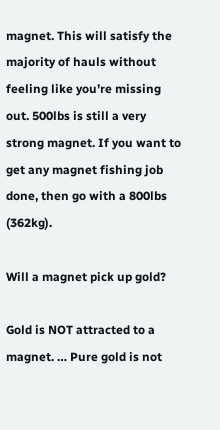magnet. This will satisfy the majority of hauls without feeling like you’re missing out. 500lbs is still a very strong magnet. If you want to get any magnet fishing job done, then go with a 800lbs (362kg).

Will a magnet pick up gold?

Gold is NOT attracted to a magnet. … Pure gold is not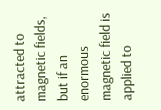attracted to magnetic fields, but if an enormous magnetic field is applied to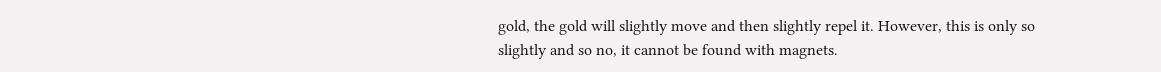gold, the gold will slightly move and then slightly repel it. However, this is only so slightly and so no, it cannot be found with magnets.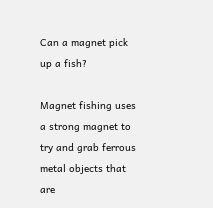Can a magnet pick up a fish?

Magnet fishing uses a strong magnet to try and grab ferrous metal objects that are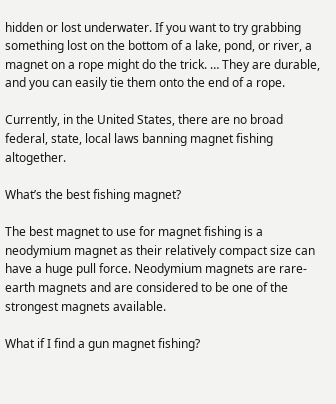hidden or lost underwater. If you want to try grabbing something lost on the bottom of a lake, pond, or river, a magnet on a rope might do the trick. … They are durable, and you can easily tie them onto the end of a rope.

Currently, in the United States, there are no broad federal, state, local laws banning magnet fishing altogether.

What’s the best fishing magnet?

The best magnet to use for magnet fishing is a neodymium magnet as their relatively compact size can have a huge pull force. Neodymium magnets are rare-earth magnets and are considered to be one of the strongest magnets available.

What if I find a gun magnet fishing?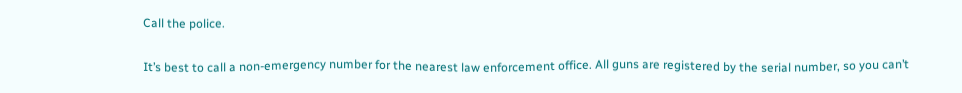Call the police.

It’s best to call a non-emergency number for the nearest law enforcement office. All guns are registered by the serial number, so you can’t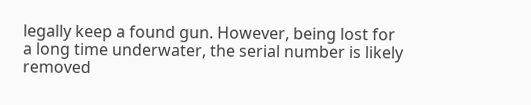legally keep a found gun. However, being lost for a long time underwater, the serial number is likely removed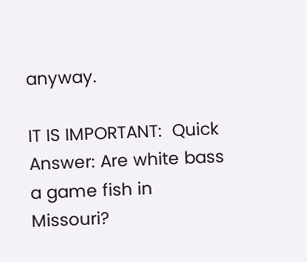anyway.

IT IS IMPORTANT:  Quick Answer: Are white bass a game fish in Missouri?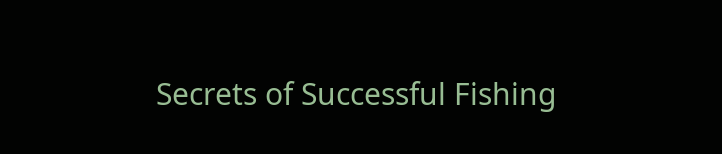Secrets of Successful Fishing